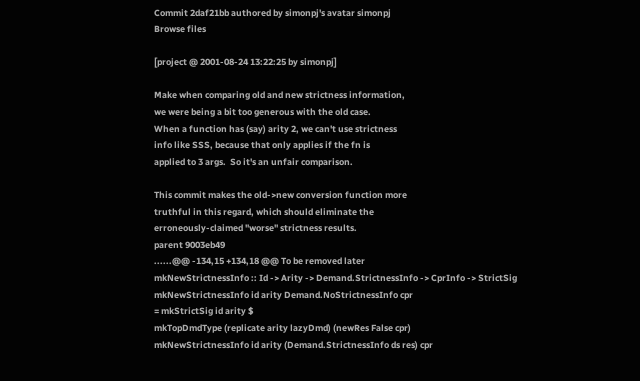Commit 2daf21bb authored by simonpj's avatar simonpj
Browse files

[project @ 2001-08-24 13:22:25 by simonpj]

Make when comparing old and new strictness information,
we were being a bit too generous with the old case.
When a function has (say) arity 2, we can't use strictness
info like SSS, because that only applies if the fn is
applied to 3 args.  So it's an unfair comparison.

This commit makes the old->new conversion function more
truthful in this regard, which should eliminate the
erroneously-claimed "worse" strictness results.
parent 9003eb49
......@@ -134,15 +134,18 @@ To be removed later
mkNewStrictnessInfo :: Id -> Arity -> Demand.StrictnessInfo -> CprInfo -> StrictSig
mkNewStrictnessInfo id arity Demand.NoStrictnessInfo cpr
= mkStrictSig id arity $
mkTopDmdType (replicate arity lazyDmd) (newRes False cpr)
mkNewStrictnessInfo id arity (Demand.StrictnessInfo ds res) cpr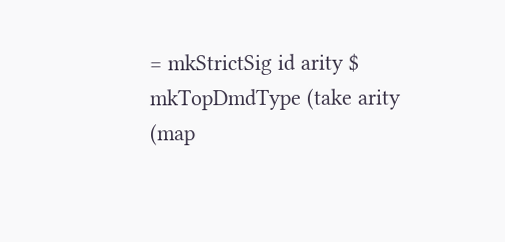= mkStrictSig id arity $
mkTopDmdType (take arity (map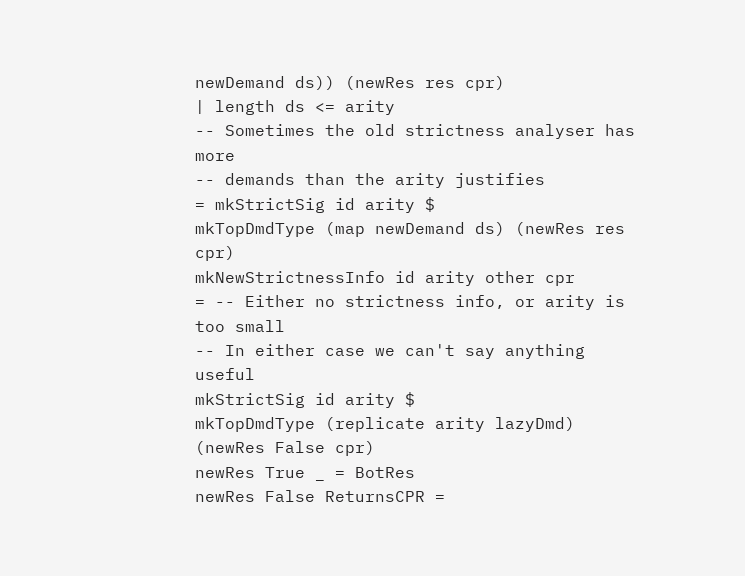newDemand ds)) (newRes res cpr)
| length ds <= arity
-- Sometimes the old strictness analyser has more
-- demands than the arity justifies
= mkStrictSig id arity $
mkTopDmdType (map newDemand ds) (newRes res cpr)
mkNewStrictnessInfo id arity other cpr
= -- Either no strictness info, or arity is too small
-- In either case we can't say anything useful
mkStrictSig id arity $
mkTopDmdType (replicate arity lazyDmd) (newRes False cpr)
newRes True _ = BotRes
newRes False ReturnsCPR =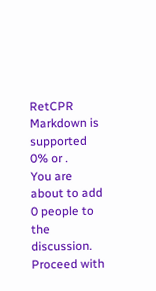RetCPR
Markdown is supported
0% or .
You are about to add 0 people to the discussion. Proceed with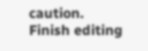caution.
Finish editing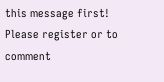this message first!
Please register or to comment